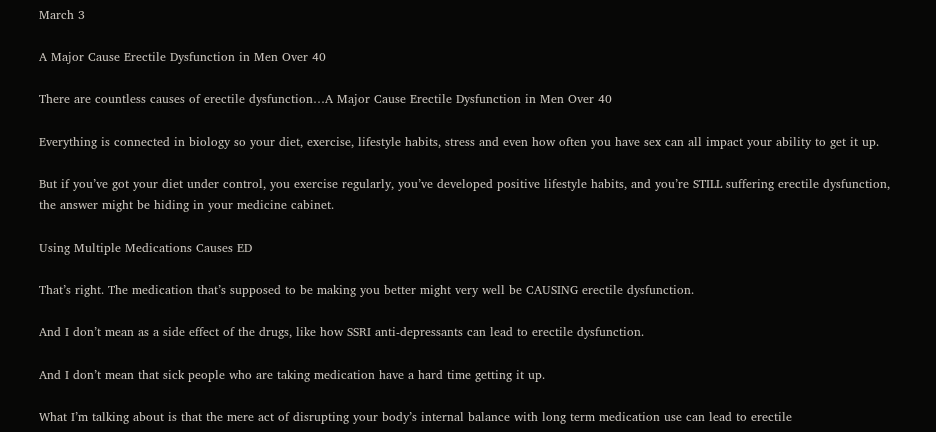March 3

A Major Cause Erectile Dysfunction in Men Over 40

There are countless causes of erectile dysfunction…A Major Cause Erectile Dysfunction in Men Over 40

Everything is connected in biology so your diet, exercise, lifestyle habits, stress and even how often you have sex can all impact your ability to get it up.

But if you’ve got your diet under control, you exercise regularly, you’ve developed positive lifestyle habits, and you’re STILL suffering erectile dysfunction, the answer might be hiding in your medicine cabinet.

Using Multiple Medications Causes ED

That’s right. The medication that’s supposed to be making you better might very well be CAUSING erectile dysfunction.

And I don’t mean as a side effect of the drugs, like how SSRI anti-depressants can lead to erectile dysfunction.

And I don’t mean that sick people who are taking medication have a hard time getting it up.

What I’m talking about is that the mere act of disrupting your body’s internal balance with long term medication use can lead to erectile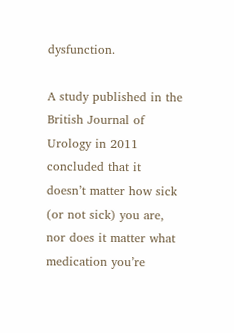dysfunction.

A study published in the British Journal of Urology in 2011 concluded that it doesn’t matter how sick (or not sick) you are, nor does it matter what medication you’re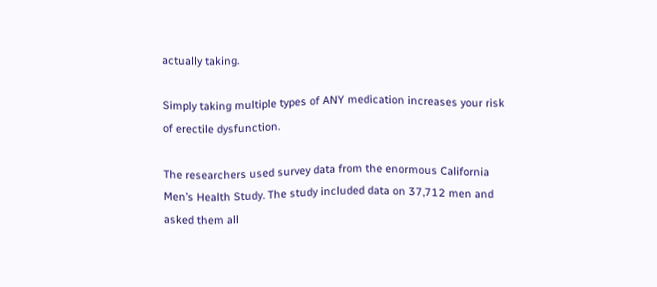actually taking.

Simply taking multiple types of ANY medication increases your risk of erectile dysfunction.

The researchers used survey data from the enormous California Men’s Health Study. The study included data on 37,712 men and asked them all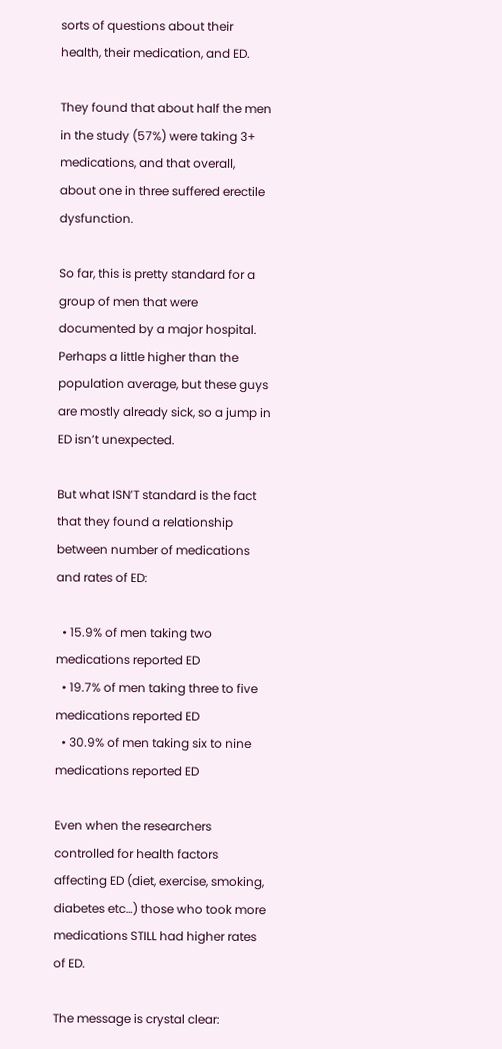sorts of questions about their health, their medication, and ED.

They found that about half the men in the study (57%) were taking 3+ medications, and that overall, about one in three suffered erectile dysfunction.

So far, this is pretty standard for a group of men that were documented by a major hospital. Perhaps a little higher than the population average, but these guys are mostly already sick, so a jump in ED isn’t unexpected.

But what ISN’T standard is the fact that they found a relationship between number of medications and rates of ED:

  • 15.9% of men taking two medications reported ED
  • 19.7% of men taking three to five medications reported ED
  • 30.9% of men taking six to nine medications reported ED

Even when the researchers controlled for health factors affecting ED (diet, exercise, smoking, diabetes etc…) those who took more medications STILL had higher rates of ED.

The message is crystal clear: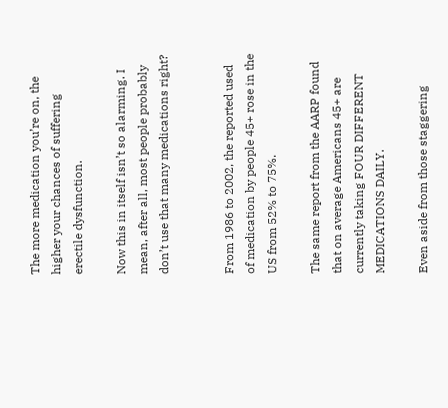The more medication you’re on, the higher your chances of suffering erectile dysfunction.

Now this in itself isn’t so alarming. I mean, after all, most people probably don’t use that many medications right?


From 1986 to 2002, the reported used of medication by people 45+ rose in the US from 52% to 75%.

The same report from the AARP found that on average Americans 45+ are currently taking FOUR DIFFERENT MEDICATIONS DAILY.

Even aside from those staggering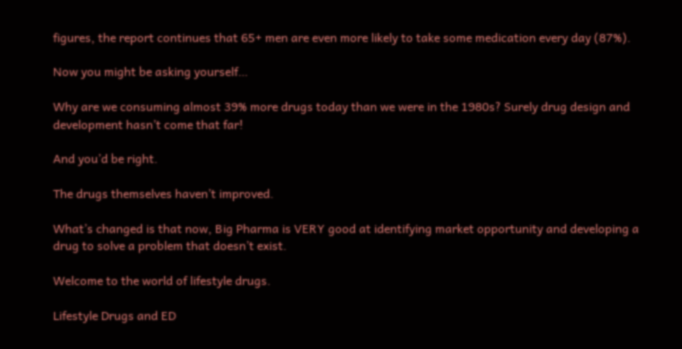figures, the report continues that 65+ men are even more likely to take some medication every day (87%).

Now you might be asking yourself…

Why are we consuming almost 39% more drugs today than we were in the 1980s? Surely drug design and development hasn’t come that far!

And you’d be right.

The drugs themselves haven’t improved.

What’s changed is that now, Big Pharma is VERY good at identifying market opportunity and developing a drug to solve a problem that doesn’t exist.

Welcome to the world of lifestyle drugs.

Lifestyle Drugs and ED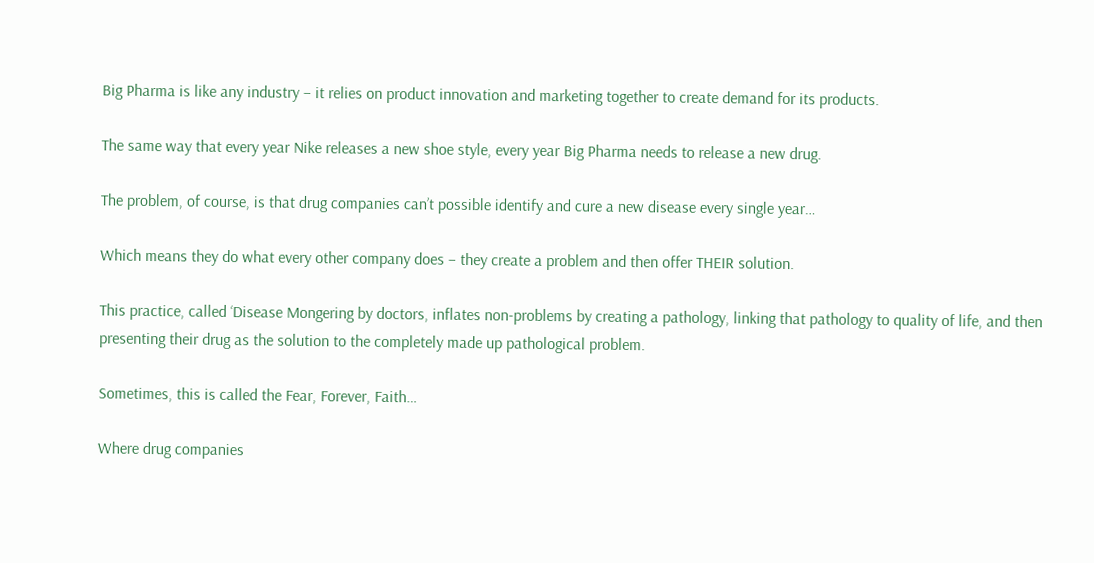Big Pharma is like any industry – it relies on product innovation and marketing together to create demand for its products.

The same way that every year Nike releases a new shoe style, every year Big Pharma needs to release a new drug.

The problem, of course, is that drug companies can’t possible identify and cure a new disease every single year…

Which means they do what every other company does – they create a problem and then offer THEIR solution.

This practice, called ‘Disease Mongering by doctors, inflates non-problems by creating a pathology, linking that pathology to quality of life, and then presenting their drug as the solution to the completely made up pathological problem.

Sometimes, this is called the Fear, Forever, Faith…

Where drug companies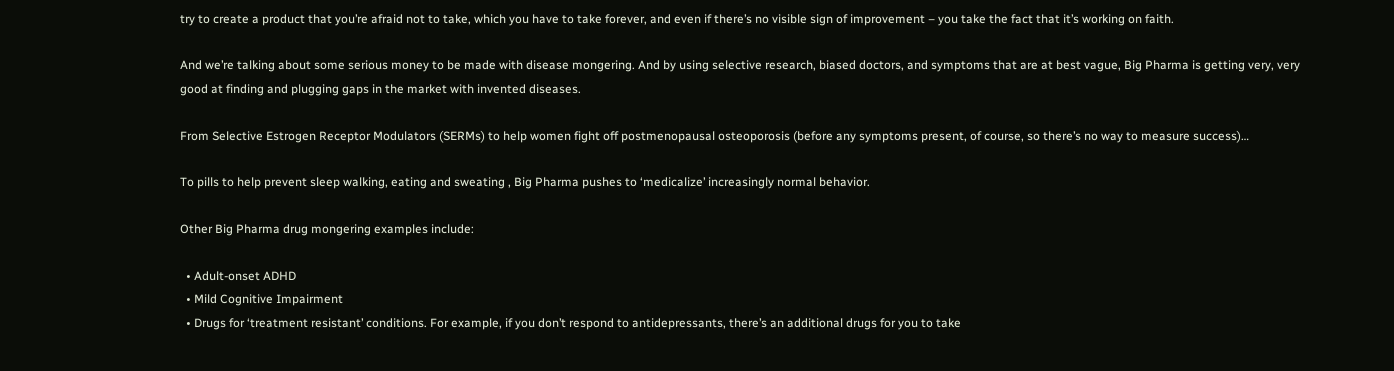try to create a product that you’re afraid not to take, which you have to take forever, and even if there’s no visible sign of improvement – you take the fact that it’s working on faith.

And we’re talking about some serious money to be made with disease mongering. And by using selective research, biased doctors, and symptoms that are at best vague, Big Pharma is getting very, very good at finding and plugging gaps in the market with invented diseases.

From Selective Estrogen Receptor Modulators (SERMs) to help women fight off postmenopausal osteoporosis (before any symptoms present, of course, so there’s no way to measure success)…

To pills to help prevent sleep walking, eating and sweating , Big Pharma pushes to ‘medicalize’ increasingly normal behavior.

Other Big Pharma drug mongering examples include:

  • Adult-onset ADHD
  • Mild Cognitive Impairment
  • Drugs for ‘treatment resistant’ conditions. For example, if you don’t respond to antidepressants, there’s an additional drugs for you to take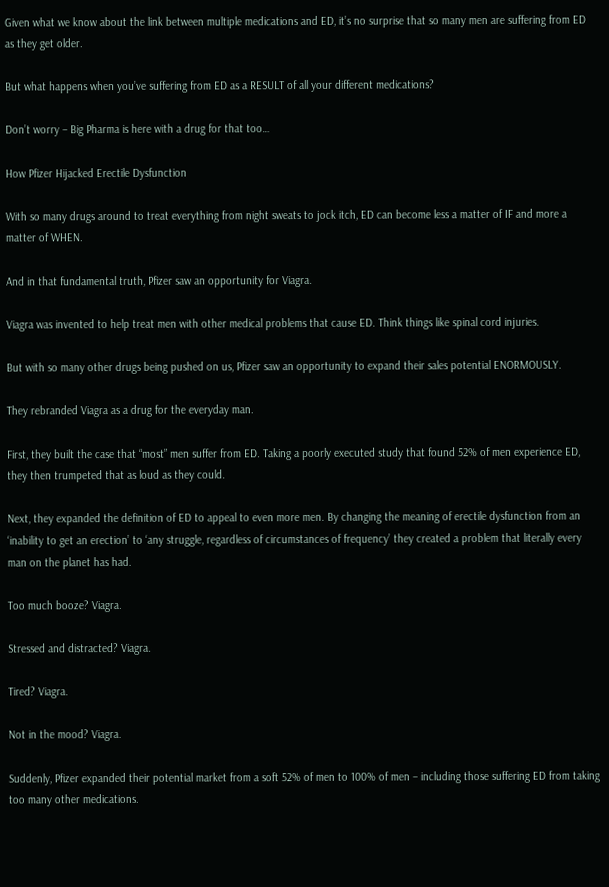Given what we know about the link between multiple medications and ED, it’s no surprise that so many men are suffering from ED as they get older.

But what happens when you’ve suffering from ED as a RESULT of all your different medications?

Don’t worry – Big Pharma is here with a drug for that too…

How Pfizer Hijacked Erectile Dysfunction

With so many drugs around to treat everything from night sweats to jock itch, ED can become less a matter of IF and more a matter of WHEN.

And in that fundamental truth, Pfizer saw an opportunity for Viagra.

Viagra was invented to help treat men with other medical problems that cause ED. Think things like spinal cord injuries.

But with so many other drugs being pushed on us, Pfizer saw an opportunity to expand their sales potential ENORMOUSLY.

They rebranded Viagra as a drug for the everyday man.

First, they built the case that “most” men suffer from ED. Taking a poorly executed study that found 52% of men experience ED, they then trumpeted that as loud as they could.

Next, they expanded the definition of ED to appeal to even more men. By changing the meaning of erectile dysfunction from an ‘inability to get an erection’ to ‘any struggle, regardless of circumstances of frequency’ they created a problem that literally every man on the planet has had.

Too much booze? Viagra.

Stressed and distracted? Viagra.

Tired? Viagra.

Not in the mood? Viagra.

Suddenly, Pfizer expanded their potential market from a soft 52% of men to 100% of men – including those suffering ED from taking too many other medications.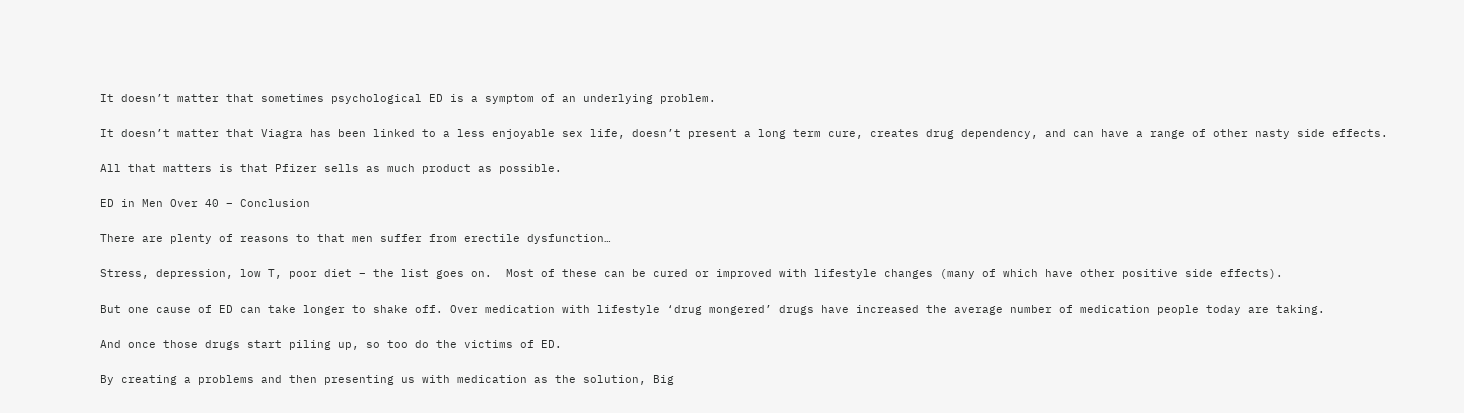It doesn’t matter that sometimes psychological ED is a symptom of an underlying problem.

It doesn’t matter that Viagra has been linked to a less enjoyable sex life, doesn’t present a long term cure, creates drug dependency, and can have a range of other nasty side effects.

All that matters is that Pfizer sells as much product as possible.

ED in Men Over 40 – Conclusion

There are plenty of reasons to that men suffer from erectile dysfunction…

Stress, depression, low T, poor diet – the list goes on.  Most of these can be cured or improved with lifestyle changes (many of which have other positive side effects).

But one cause of ED can take longer to shake off. Over medication with lifestyle ‘drug mongered’ drugs have increased the average number of medication people today are taking.

And once those drugs start piling up, so too do the victims of ED.

By creating a problems and then presenting us with medication as the solution, Big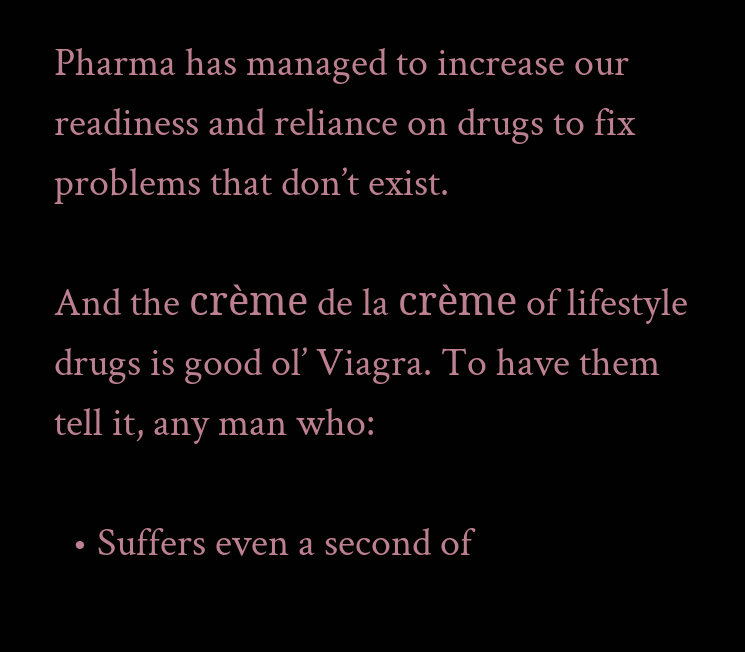Pharma has managed to increase our readiness and reliance on drugs to fix problems that don’t exist.

And the crème de la crème of lifestyle drugs is good ol’ Viagra. To have them tell it, any man who:

  • Suffers even a second of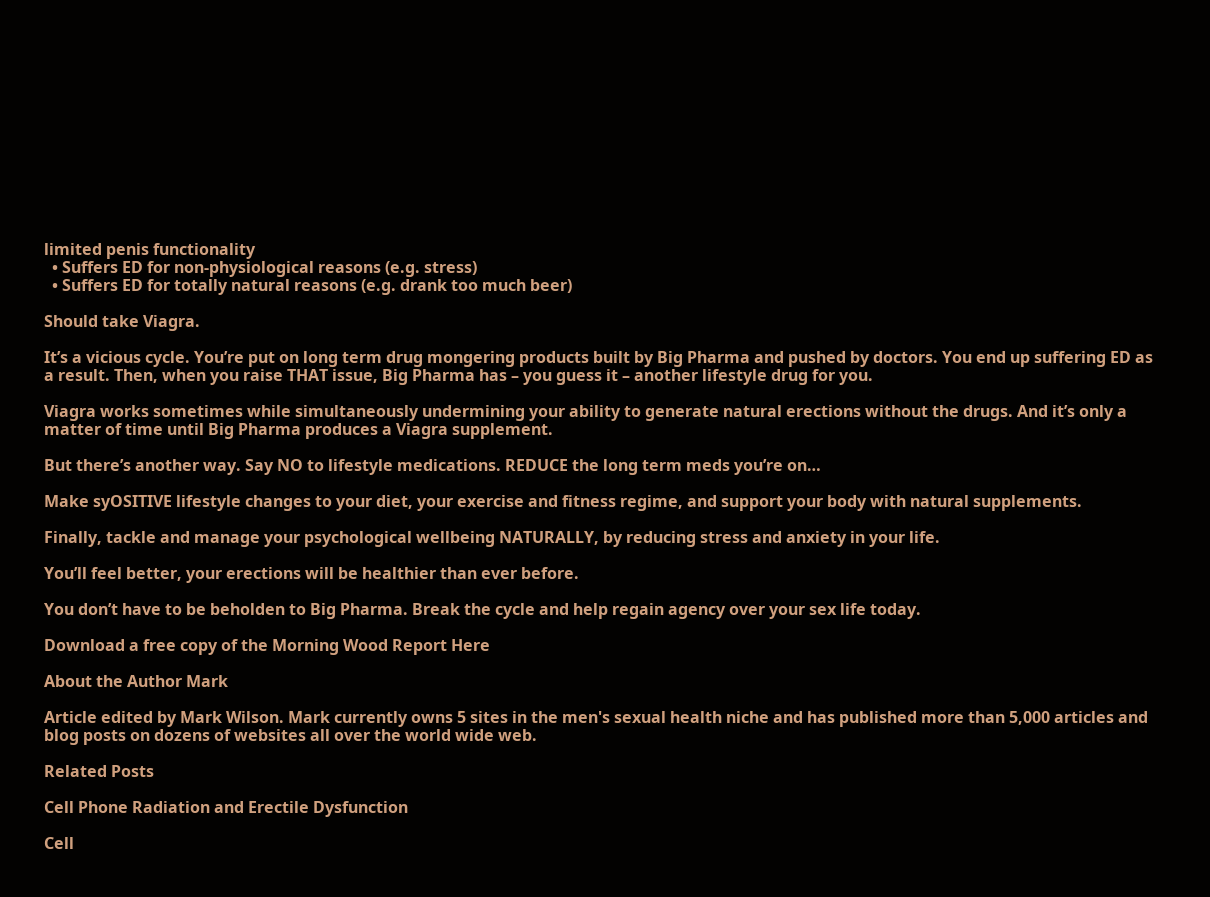limited penis functionality
  • Suffers ED for non-physiological reasons (e.g. stress)
  • Suffers ED for totally natural reasons (e.g. drank too much beer)

Should take Viagra.

It’s a vicious cycle. You’re put on long term drug mongering products built by Big Pharma and pushed by doctors. You end up suffering ED as a result. Then, when you raise THAT issue, Big Pharma has – you guess it – another lifestyle drug for you.

Viagra works sometimes while simultaneously undermining your ability to generate natural erections without the drugs. And it’s only a matter of time until Big Pharma produces a Viagra supplement.

But there’s another way. Say NO to lifestyle medications. REDUCE the long term meds you’re on…

Make syOSITIVE lifestyle changes to your diet, your exercise and fitness regime, and support your body with natural supplements.

Finally, tackle and manage your psychological wellbeing NATURALLY, by reducing stress and anxiety in your life.

You’ll feel better, your erections will be healthier than ever before.

You don’t have to be beholden to Big Pharma. Break the cycle and help regain agency over your sex life today.

Download a free copy of the Morning Wood Report Here

About the Author Mark

Article edited by Mark Wilson. Mark currently owns 5 sites in the men's sexual health niche and has published more than 5,000 articles and blog posts on dozens of websites all over the world wide web.

Related Posts

Cell Phone Radiation and Erectile Dysfunction

Cell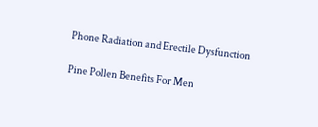Phone Radiation and Erectile Dysfunction

Pine Pollen Benefits For Men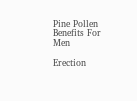Pine Pollen Benefits For Men

Erection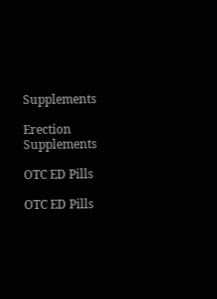Supplements

Erection Supplements

OTC ED Pills

OTC ED Pills